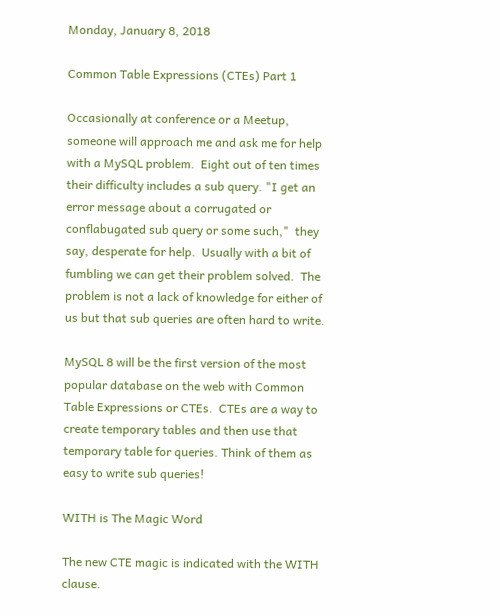Monday, January 8, 2018

Common Table Expressions (CTEs) Part 1

Occasionally at conference or a Meetup, someone will approach me and ask me for help with a MySQL problem.  Eight out of ten times their difficulty includes a sub query. "I get an error message about a corrugated or conflabugated sub query or some such,"  they say, desperate for help.  Usually with a bit of fumbling we can get their problem solved.  The problem is not a lack of knowledge for either of us but that sub queries are often hard to write.

MySQL 8 will be the first version of the most popular database on the web with Common Table Expressions or CTEs.  CTEs are a way to create temporary tables and then use that temporary table for queries. Think of them as easy to write sub queries!

WITH is The Magic Word

The new CTE magic is indicated with the WITH clause.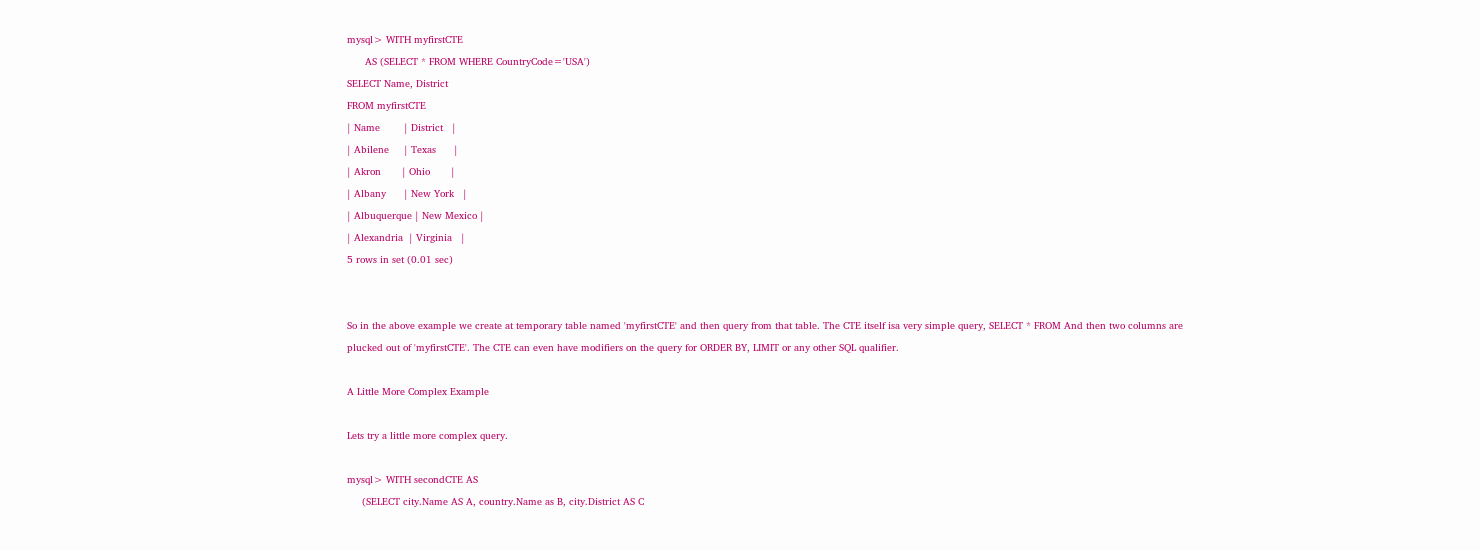mysql> WITH myfirstCTE
      AS (SELECT * FROM WHERE CountryCode='USA')
SELECT Name, District
FROM myfirstCTE
| Name        | District   |
| Abilene     | Texas      |
| Akron       | Ohio       |
| Albany      | New York   |
| Albuquerque | New Mexico |
| Alexandria  | Virginia   |
5 rows in set (0.01 sec)


So in the above example we create at temporary table named 'myfirstCTE' and then query from that table. The CTE itself isa very simple query, SELECT * FROM And then two columns are plucked out of 'myfirstCTE'. The CTE can even have modifiers on the query for ORDER BY, LIMIT or any other SQL qualifier.

A Little More Complex Example

Lets try a little more complex query.

mysql> WITH secondCTE AS
     (SELECT city.Name AS A, country.Name as B, city.District AS C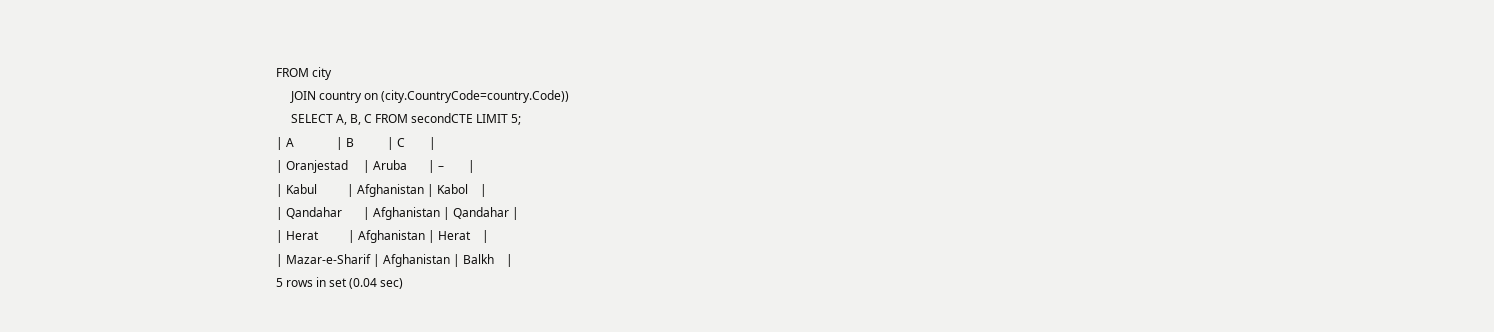FROM city
     JOIN country on (city.CountryCode=country.Code))
     SELECT A, B, C FROM secondCTE LIMIT 5;
| A              | B           | C        |
| Oranjestad     | Aruba       | –        |
| Kabul          | Afghanistan | Kabol    |
| Qandahar       | Afghanistan | Qandahar |
| Herat          | Afghanistan | Herat    |
| Mazar-e-Sharif | Afghanistan | Balkh    |
5 rows in set (0.04 sec)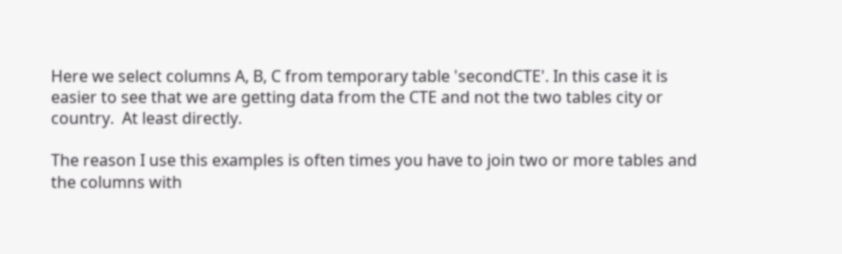Here we select columns A, B, C from temporary table 'secondCTE'. In this case it is easier to see that we are getting data from the CTE and not the two tables city or country.  At least directly.

The reason I use this examples is often times you have to join two or more tables and the columns with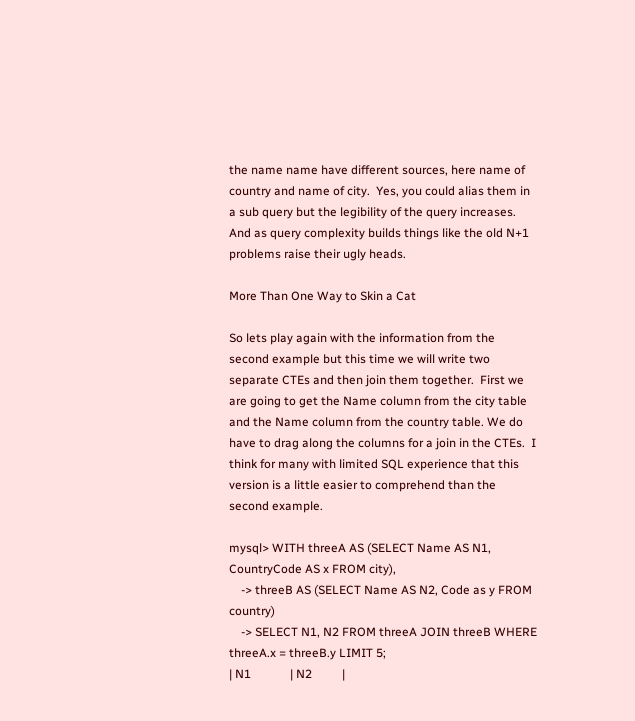the name name have different sources, here name of country and name of city.  Yes, you could alias them in a sub query but the legibility of the query increases.  And as query complexity builds things like the old N+1 problems raise their ugly heads.

More Than One Way to Skin a Cat

So lets play again with the information from the second example but this time we will write two separate CTEs and then join them together.  First we are going to get the Name column from the city table and the Name column from the country table. We do have to drag along the columns for a join in the CTEs.  I think for many with limited SQL experience that this version is a little easier to comprehend than the second example.

mysql> WITH threeA AS (SELECT Name AS N1, CountryCode AS x FROM city),
    -> threeB AS (SELECT Name AS N2, Code as y FROM country)
    -> SELECT N1, N2 FROM threeA JOIN threeB WHERE threeA.x = threeB.y LIMIT 5;
| N1             | N2          |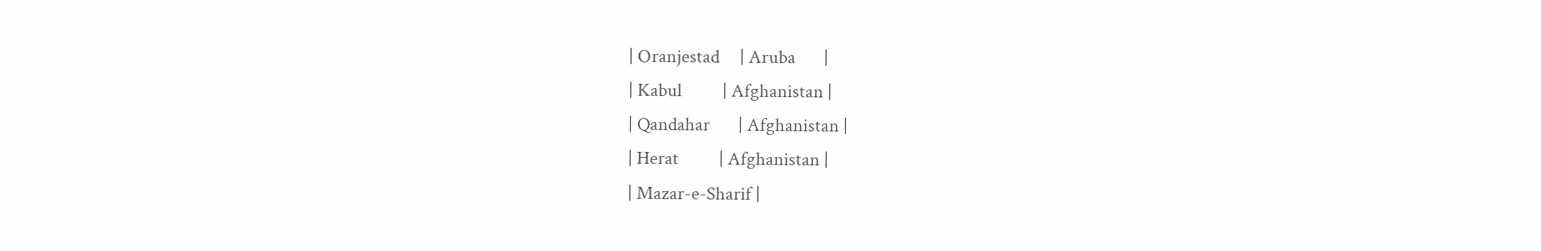| Oranjestad     | Aruba       |
| Kabul          | Afghanistan |
| Qandahar       | Afghanistan |
| Herat          | Afghanistan |
| Mazar-e-Sharif |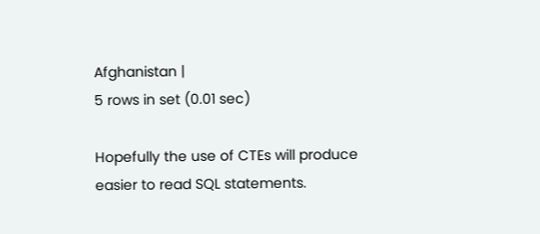Afghanistan |
5 rows in set (0.01 sec)

Hopefully the use of CTEs will produce easier to read SQL statements.